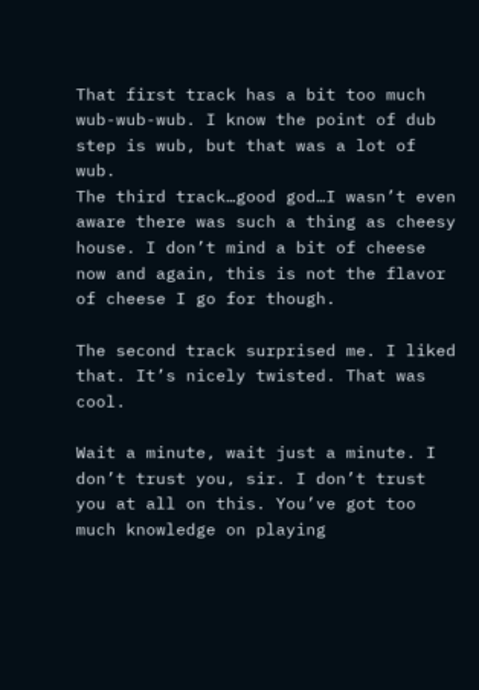That first track has a bit too much wub-wub-wub. I know the point of dub step is wub, but that was a lot of wub.
The third track…good god…I wasn’t even aware there was such a thing as cheesy house. I don’t mind a bit of cheese now and again, this is not the flavor of cheese I go for though.

The second track surprised me. I liked that. It’s nicely twisted. That was cool.

Wait a minute, wait just a minute. I don’t trust you, sir. I don’t trust you at all on this. You’ve got too much knowledge on playing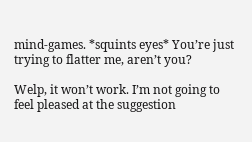mind-games. *squints eyes* You’re just trying to flatter me, aren’t you?

Welp, it won’t work. I’m not going to feel pleased at the suggestion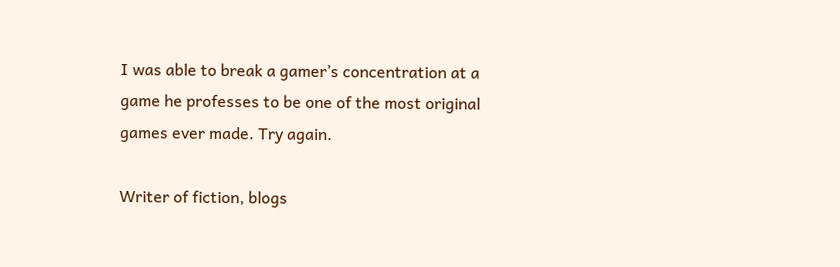I was able to break a gamer’s concentration at a game he professes to be one of the most original games ever made. Try again.

Writer of fiction, blogs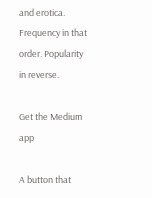and erotica. Frequency in that order. Popularity in reverse.

Get the Medium app

A button that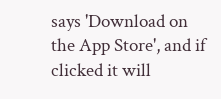says 'Download on the App Store', and if clicked it will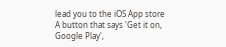lead you to the iOS App store
A button that says 'Get it on, Google Play',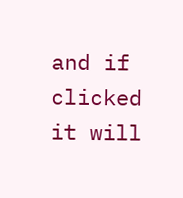and if clicked it will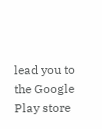lead you to the Google Play store